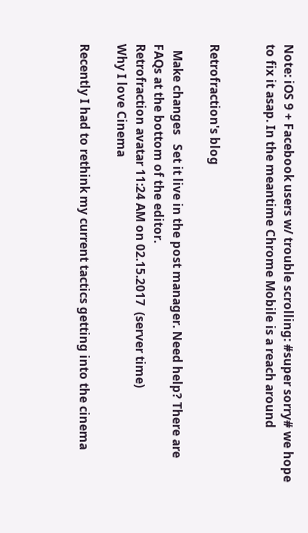Note: iOS 9 + Facebook users w/ trouble scrolling: #super sorry# we hope to fix it asap. In the meantime Chrome Mobile is a reach around


Retrofraction's blog

  Make changes   Set it live in the post manager. Need help? There are FAQs at the bottom of the editor.
Retrofraction avatar 11:24 AM on 02.15.2017  (server time)
Why I love Cinema

Recently I had to rethink my current tactics getting into the cinema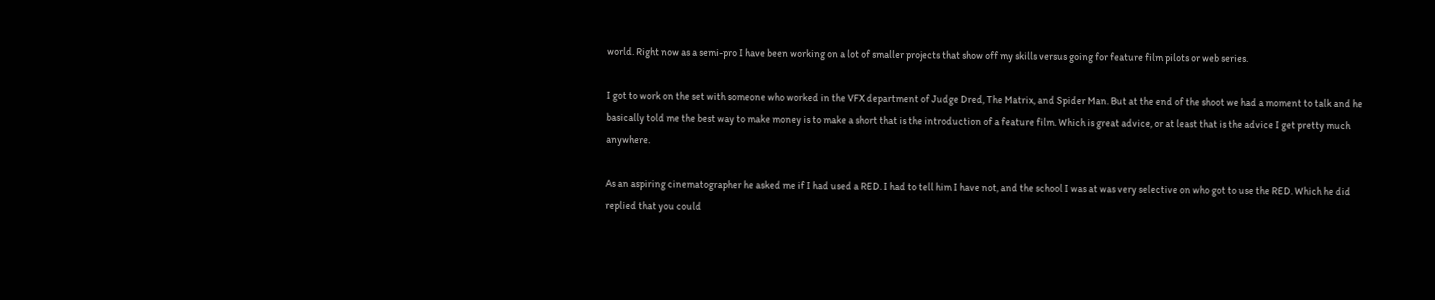world. Right now as a semi-pro I have been working on a lot of smaller projects that show off my skills versus going for feature film pilots or web series.

I got to work on the set with someone who worked in the VFX department of Judge Dred, The Matrix, and Spider Man. But at the end of the shoot we had a moment to talk and he basically told me the best way to make money is to make a short that is the introduction of a feature film. Which is great advice, or at least that is the advice I get pretty much anywhere.

As an aspiring cinematographer he asked me if I had used a RED. I had to tell him I have not, and the school I was at was very selective on who got to use the RED. Which he did replied that you could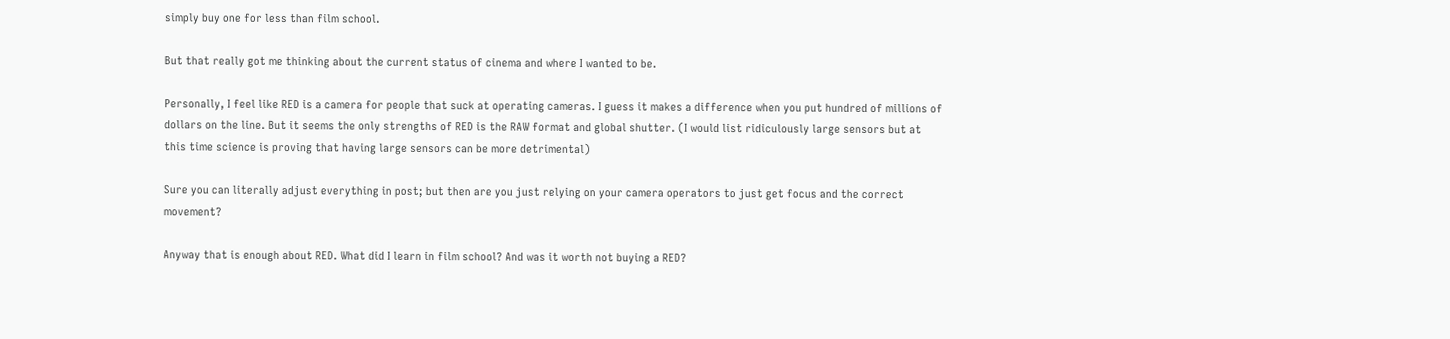simply buy one for less than film school.

But that really got me thinking about the current status of cinema and where I wanted to be.

Personally, I feel like RED is a camera for people that suck at operating cameras. I guess it makes a difference when you put hundred of millions of dollars on the line. But it seems the only strengths of RED is the RAW format and global shutter. (I would list ridiculously large sensors but at this time science is proving that having large sensors can be more detrimental)

Sure you can literally adjust everything in post; but then are you just relying on your camera operators to just get focus and the correct movement?

Anyway that is enough about RED. What did I learn in film school? And was it worth not buying a RED?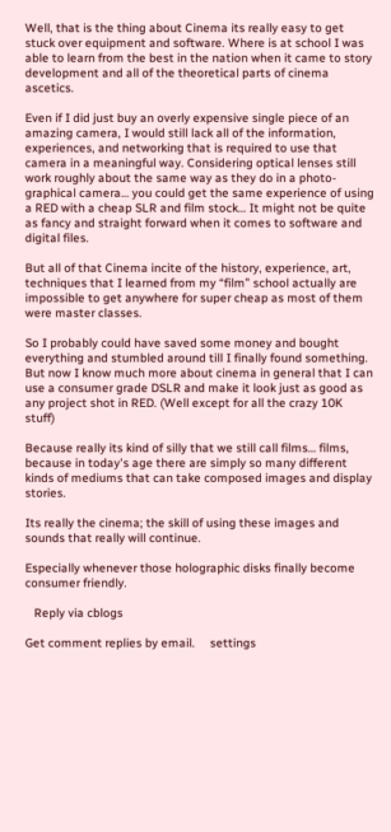Well, that is the thing about Cinema its really easy to get stuck over equipment and software. Where is at school I was able to learn from the best in the nation when it came to story development and all of the theoretical parts of cinema ascetics.

Even if I did just buy an overly expensive single piece of an amazing camera, I would still lack all of the information, experiences, and networking that is required to use that camera in a meaningful way. Considering optical lenses still work roughly about the same way as they do in a photo-graphical camera… you could get the same experience of using a RED with a cheap SLR and film stock… It might not be quite as fancy and straight forward when it comes to software and digital files.

But all of that Cinema incite of the history, experience, art, techniques that I learned from my “film” school actually are impossible to get anywhere for super cheap as most of them were master classes.

So I probably could have saved some money and bought everything and stumbled around till I finally found something. But now I know much more about cinema in general that I can use a consumer grade DSLR and make it look just as good as any project shot in RED. (Well except for all the crazy 10K stuff)

Because really its kind of silly that we still call films… films, because in today's age there are simply so many different kinds of mediums that can take composed images and display stories.

Its really the cinema; the skill of using these images and sounds that really will continue.

Especially whenever those holographic disks finally become consumer friendly.

   Reply via cblogs

Get comment replies by email.     settings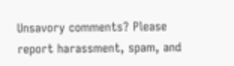Unsavory comments? Please report harassment, spam, and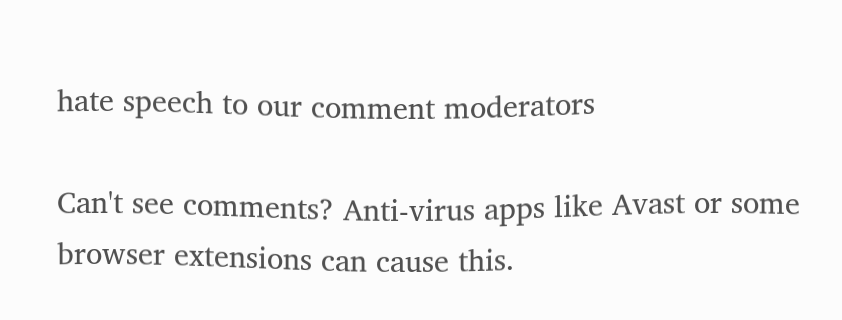hate speech to our comment moderators

Can't see comments? Anti-virus apps like Avast or some browser extensions can cause this.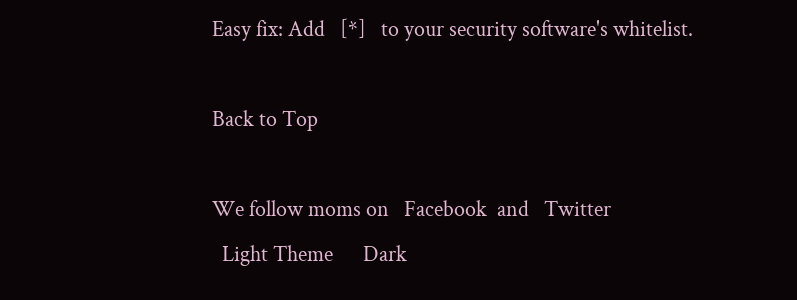Easy fix: Add   [*]   to your security software's whitelist.

Back to Top

We follow moms on   Facebook  and   Twitter
  Light Theme      Dark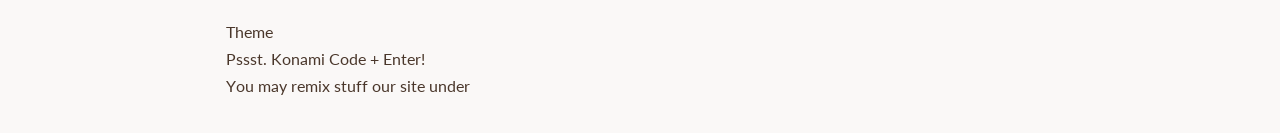Theme
Pssst. Konami Code + Enter!
You may remix stuff our site under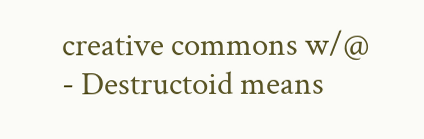creative commons w/@
- Destructoid means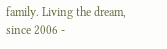family. Living the dream, since 2006 -